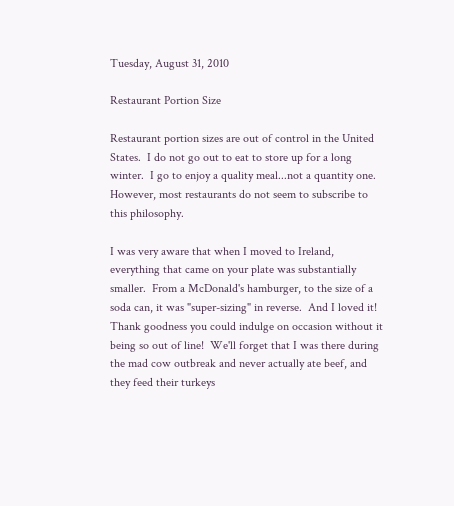Tuesday, August 31, 2010

Restaurant Portion Size

Restaurant portion sizes are out of control in the United States.  I do not go out to eat to store up for a long winter.  I go to enjoy a quality meal...not a quantity one.  However, most restaurants do not seem to subscribe to this philosophy.

I was very aware that when I moved to Ireland, everything that came on your plate was substantially smaller.  From a McDonald's hamburger, to the size of a soda can, it was "super-sizing" in reverse.  And I loved it!  Thank goodness you could indulge on occasion without it being so out of line!  We'll forget that I was there during the mad cow outbreak and never actually ate beef, and they feed their turkeys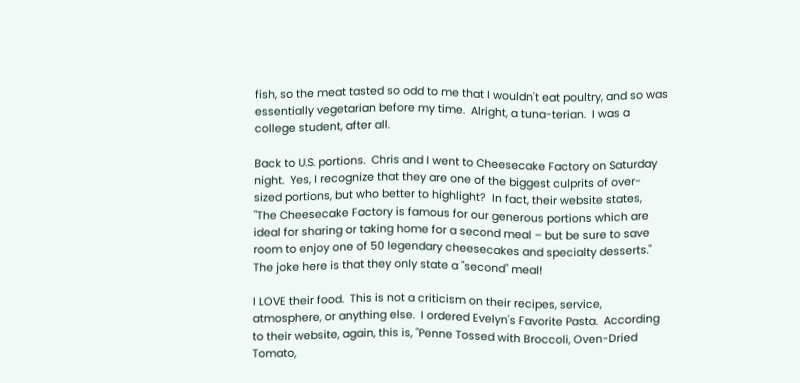fish, so the meat tasted so odd to me that I wouldn't eat poultry, and so was essentially vegetarian before my time.  Alright, a tuna-terian.  I was a college student, after all.

Back to U.S. portions.  Chris and I went to Cheesecake Factory on Saturday night.  Yes, I recognize that they are one of the biggest culprits of over-sized portions, but who better to highlight?  In fact, their website states, "The Cheesecake Factory is famous for our generous portions which are ideal for sharing or taking home for a second meal – but be sure to save room to enjoy one of 50 legendary cheesecakes and specialty desserts."  The joke here is that they only state a "second" meal!

I LOVE their food.  This is not a criticism on their recipes, service, atmosphere, or anything else.  I ordered Evelyn's Favorite Pasta.  According to their website, again, this is, "Penne Tossed with Broccoli, Oven-Dried Tomato,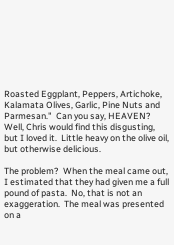Roasted Eggplant, Peppers, Artichoke, Kalamata Olives, Garlic, Pine Nuts and Parmesan."  Can you say, HEAVEN?  Well, Chris would find this disgusting, but I loved it.  Little heavy on the olive oil, but otherwise delicious.

The problem?  When the meal came out, I estimated that they had given me a full pound of pasta.  No, that is not an exaggeration.  The meal was presented on a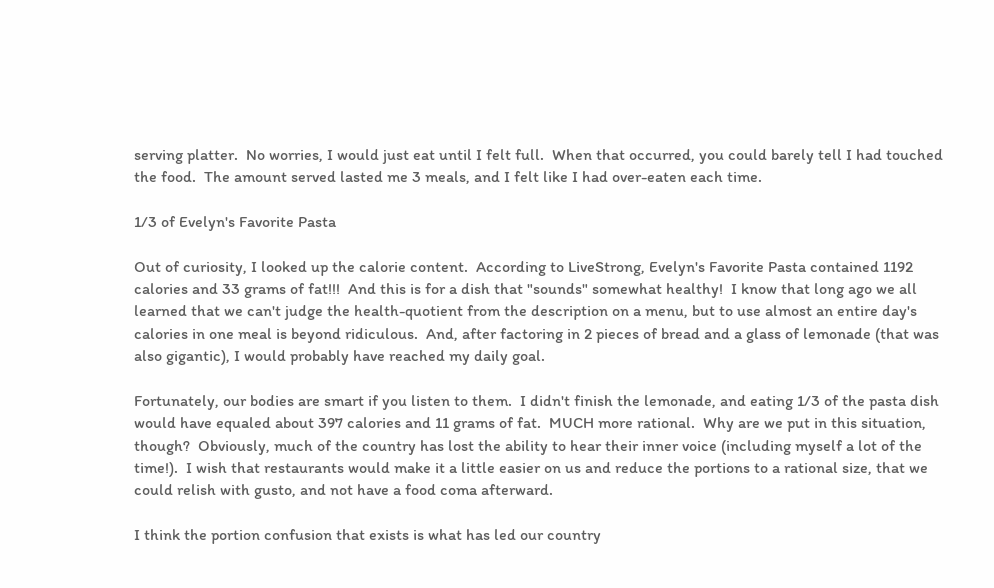serving platter.  No worries, I would just eat until I felt full.  When that occurred, you could barely tell I had touched the food.  The amount served lasted me 3 meals, and I felt like I had over-eaten each time.

1/3 of Evelyn's Favorite Pasta

Out of curiosity, I looked up the calorie content.  According to LiveStrong, Evelyn's Favorite Pasta contained 1192 calories and 33 grams of fat!!!  And this is for a dish that "sounds" somewhat healthy!  I know that long ago we all learned that we can't judge the health-quotient from the description on a menu, but to use almost an entire day's calories in one meal is beyond ridiculous.  And, after factoring in 2 pieces of bread and a glass of lemonade (that was also gigantic), I would probably have reached my daily goal.

Fortunately, our bodies are smart if you listen to them.  I didn't finish the lemonade, and eating 1/3 of the pasta dish would have equaled about 397 calories and 11 grams of fat.  MUCH more rational.  Why are we put in this situation, though?  Obviously, much of the country has lost the ability to hear their inner voice (including myself a lot of the time!).  I wish that restaurants would make it a little easier on us and reduce the portions to a rational size, that we could relish with gusto, and not have a food coma afterward.

I think the portion confusion that exists is what has led our country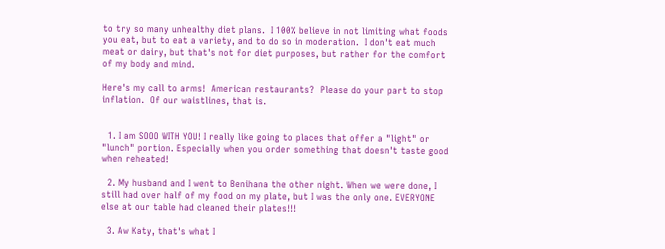to try so many unhealthy diet plans.  I 100% believe in not limiting what foods you eat, but to eat a variety, and to do so in moderation.  I don't eat much meat or dairy, but that's not for diet purposes, but rather for the comfort of my body and mind.

Here's my call to arms!  American restaurants?  Please do your part to stop inflation.  Of our waistlines, that is.


  1. I am SOOO WITH YOU! I really like going to places that offer a "light" or "lunch" portion. Especially when you order something that doesn't taste good when reheated!

  2. My husband and I went to Benihana the other night. When we were done, I still had over half of my food on my plate, but I was the only one. EVERYONE else at our table had cleaned their plates!!!

  3. Aw Katy, that's what I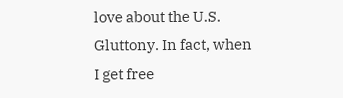love about the U.S. Gluttony. In fact, when I get free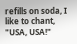refills on soda, I like to chant, "USA, USA!"